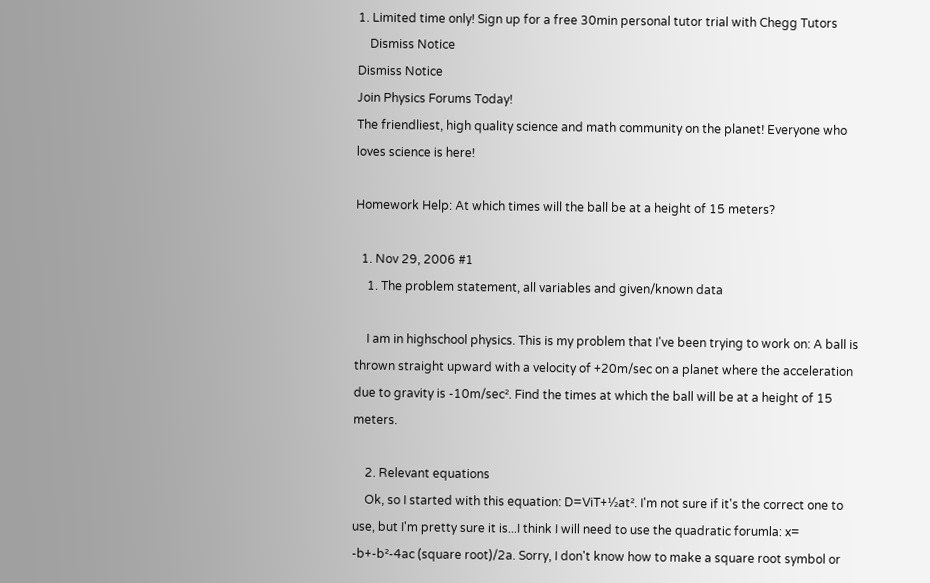1. Limited time only! Sign up for a free 30min personal tutor trial with Chegg Tutors
    Dismiss Notice
Dismiss Notice
Join Physics Forums Today!
The friendliest, high quality science and math community on the planet! Everyone who loves science is here!

Homework Help: At which times will the ball be at a height of 15 meters?

  1. Nov 29, 2006 #1
    1. The problem statement, all variables and given/known data

    I am in highschool physics. This is my problem that I've been trying to work on: A ball is thrown straight upward with a velocity of +20m/sec on a planet where the acceleration due to gravity is -10m/sec². Find the times at which the ball will be at a height of 15 meters.

    2. Relevant equations
    Ok, so I started with this equation: D=ViT+½at². I'm not sure if it's the correct one to use, but I'm pretty sure it is...I think I will need to use the quadratic forumla: x= -b+-b²-4ac (square root)/2a. Sorry, I don't know how to make a square root symbol or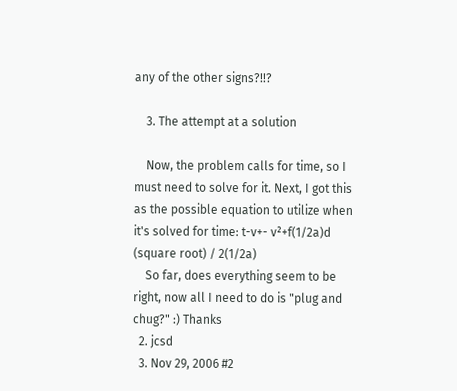any of the other signs?!!?

    3. The attempt at a solution

    Now, the problem calls for time, so I must need to solve for it. Next, I got this as the possible equation to utilize when it's solved for time: t-v+- v²+f(1/2a)d (square root) / 2(1/2a)
    So far, does everything seem to be right, now all I need to do is "plug and chug?" :) Thanks
  2. jcsd
  3. Nov 29, 2006 #2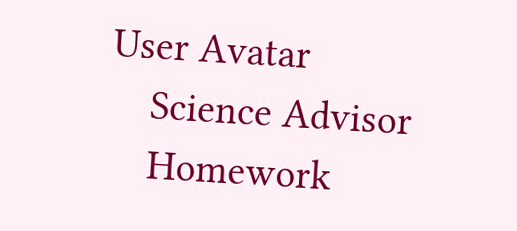User Avatar
    Science Advisor
    Homework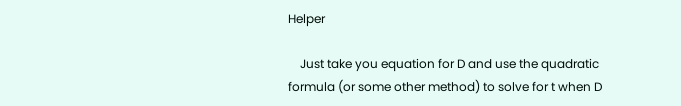Helper

    Just take you equation for D and use the quadratic formula (or some other method) to solve for t when D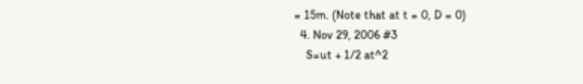= 15m. (Note that at t = 0, D = 0)
  4. Nov 29, 2006 #3
    S=ut + 1/2 at^2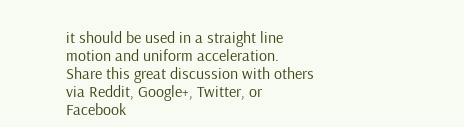it should be used in a straight line motion and uniform acceleration.
Share this great discussion with others via Reddit, Google+, Twitter, or Facebook